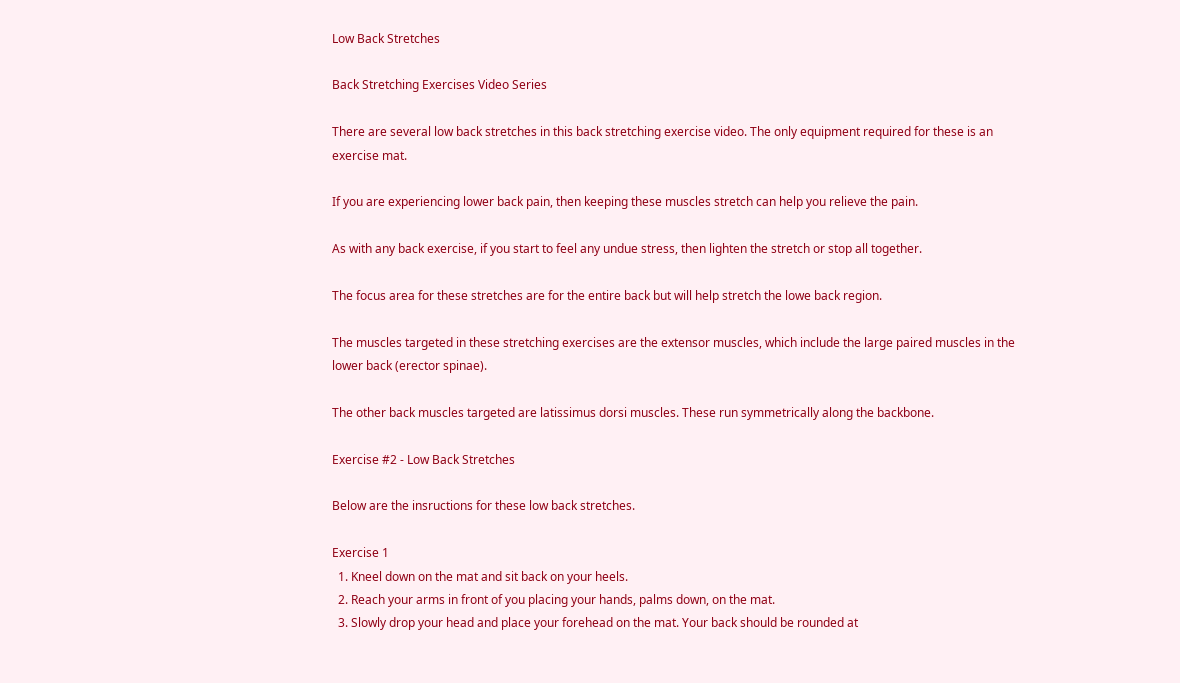Low Back Stretches

Back Stretching Exercises Video Series

There are several low back stretches in this back stretching exercise video. The only equipment required for these is an exercise mat.

If you are experiencing lower back pain, then keeping these muscles stretch can help you relieve the pain.

As with any back exercise, if you start to feel any undue stress, then lighten the stretch or stop all together.

The focus area for these stretches are for the entire back but will help stretch the lowe back region.

The muscles targeted in these stretching exercises are the extensor muscles, which include the large paired muscles in the lower back (erector spinae).

The other back muscles targeted are latissimus dorsi muscles. These run symmetrically along the backbone.

Exercise #2 - Low Back Stretches

Below are the insructions for these low back stretches.

Exercise 1
  1. Kneel down on the mat and sit back on your heels.
  2. Reach your arms in front of you placing your hands, palms down, on the mat.
  3. Slowly drop your head and place your forehead on the mat. Your back should be rounded at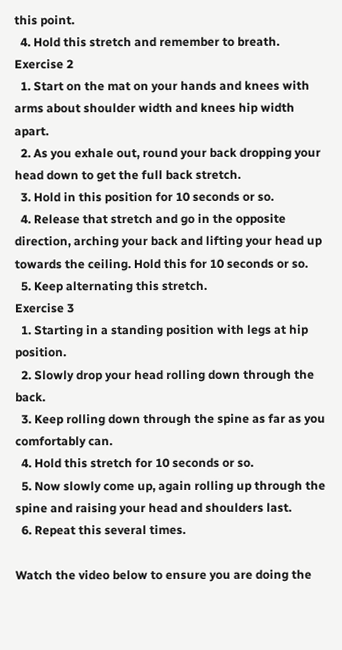this point.
  4. Hold this stretch and remember to breath.
Exercise 2
  1. Start on the mat on your hands and knees with arms about shoulder width and knees hip width apart.
  2. As you exhale out, round your back dropping your head down to get the full back stretch.
  3. Hold in this position for 10 seconds or so.
  4. Release that stretch and go in the opposite direction, arching your back and lifting your head up towards the ceiling. Hold this for 10 seconds or so.
  5. Keep alternating this stretch.
Exercise 3
  1. Starting in a standing position with legs at hip position.
  2. Slowly drop your head rolling down through the back.
  3. Keep rolling down through the spine as far as you comfortably can.
  4. Hold this stretch for 10 seconds or so.
  5. Now slowly come up, again rolling up through the spine and raising your head and shoulders last.
  6. Repeat this several times.

Watch the video below to ensure you are doing the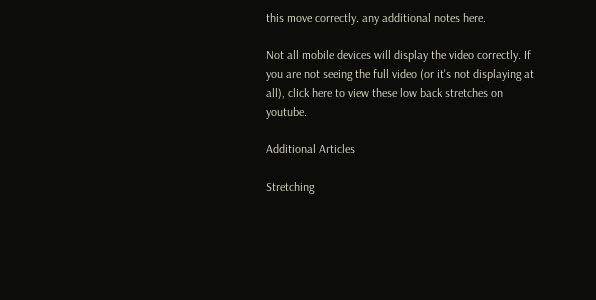this move correctly. any additional notes here.

Not all mobile devices will display the video correctly. If you are not seeing the full video (or it's not displaying at all), click here to view these low back stretches on youtube.

Additional Articles

Stretching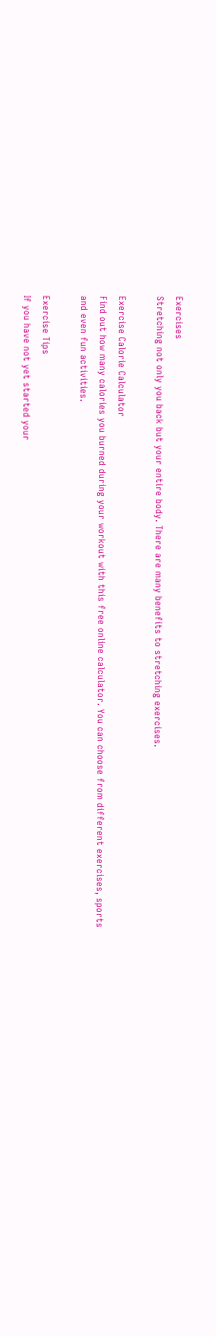Exercises
Stretching not only you back but your entire body. There are many benefits to stretching exercises.

Exercise Calorie Calculator
Find out how many calories you burned during your workout with this free online calculator. You can choose from different exercises, sports and even fun activities.

Exercise Tips
If you have not yet started your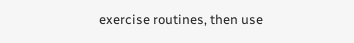exercise routines, then use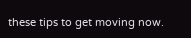these tips to get moving now.